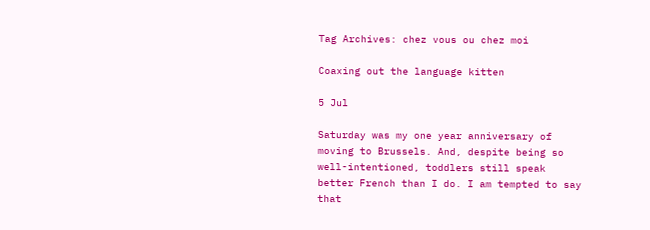Tag Archives: chez vous ou chez moi

Coaxing out the language kitten

5 Jul

Saturday was my one year anniversary of moving to Brussels. And, despite being so well-intentioned, toddlers still speak better French than I do. I am tempted to say that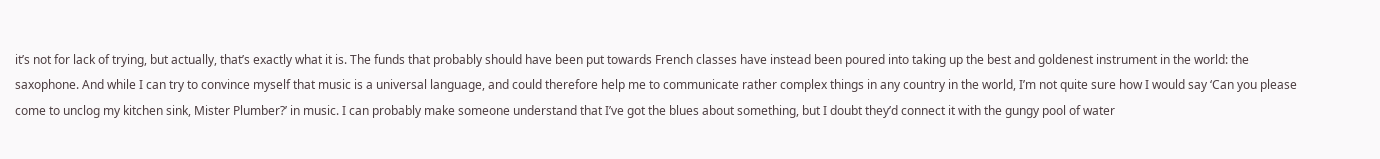it’s not for lack of trying, but actually, that’s exactly what it is. The funds that probably should have been put towards French classes have instead been poured into taking up the best and goldenest instrument in the world: the saxophone. And while I can try to convince myself that music is a universal language, and could therefore help me to communicate rather complex things in any country in the world, I’m not quite sure how I would say ‘Can you please come to unclog my kitchen sink, Mister Plumber?’ in music. I can probably make someone understand that I’ve got the blues about something, but I doubt they’d connect it with the gungy pool of water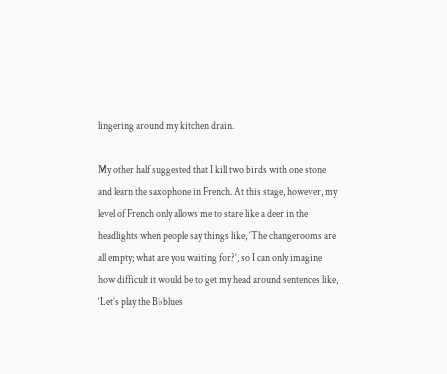lingering around my kitchen drain.

My other half suggested that I kill two birds with one stone and learn the saxophone in French. At this stage, however, my level of French only allows me to stare like a deer in the headlights when people say things like, ‘The changerooms are all empty; what are you waiting for?’, so I can only imagine how difficult it would be to get my head around sentences like, ‘Let’s play the B♭blues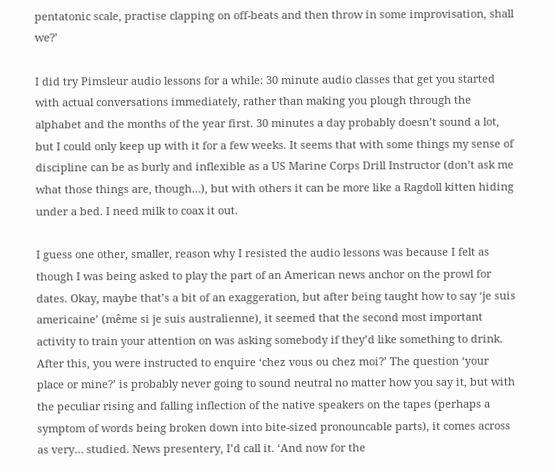pentatonic scale, practise clapping on off-beats and then throw in some improvisation, shall we?’

I did try Pimsleur audio lessons for a while: 30 minute audio classes that get you started with actual conversations immediately, rather than making you plough through the alphabet and the months of the year first. 30 minutes a day probably doesn’t sound a lot, but I could only keep up with it for a few weeks. It seems that with some things my sense of discipline can be as burly and inflexible as a US Marine Corps Drill Instructor (don’t ask me what those things are, though…), but with others it can be more like a Ragdoll kitten hiding under a bed. I need milk to coax it out.

I guess one other, smaller, reason why I resisted the audio lessons was because I felt as though I was being asked to play the part of an American news anchor on the prowl for dates. Okay, maybe that’s a bit of an exaggeration, but after being taught how to say ‘je suis americaine’ (même si je suis australienne), it seemed that the second most important activity to train your attention on was asking somebody if they’d like something to drink. After this, you were instructed to enquire ‘chez vous ou chez moi?’ The question ‘your place or mine?’ is probably never going to sound neutral no matter how you say it, but with the peculiar rising and falling inflection of the native speakers on the tapes (perhaps a symptom of words being broken down into bite-sized pronouncable parts), it comes across as very… studied. News presentery, I’d call it. ‘And now for the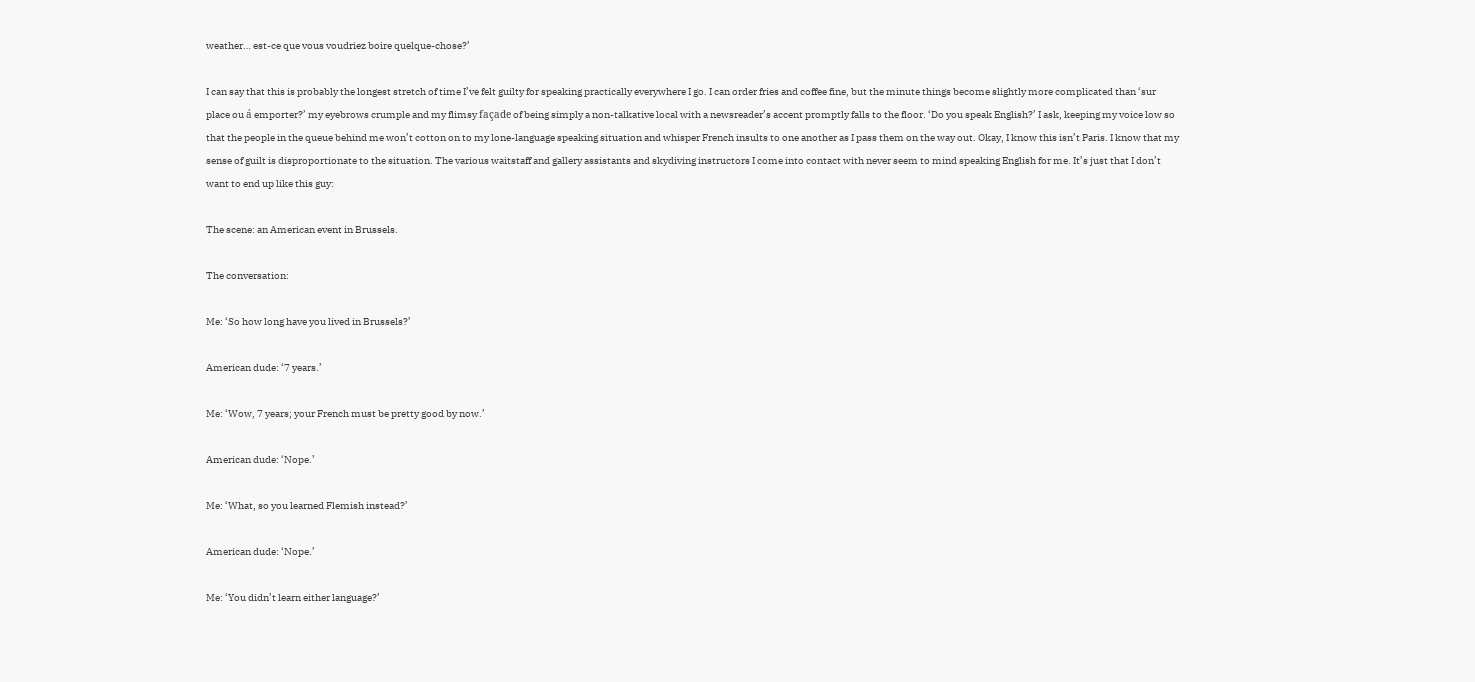weather… est-ce que vous voudriez boire quelque-chose?’

I can say that this is probably the longest stretch of time I’ve felt guilty for speaking practically everywhere I go. I can order fries and coffee fine, but the minute things become slightly more complicated than ‘sur place ou á emporter?’ my eyebrows crumple and my flimsy façade of being simply a non-talkative local with a newsreader’s accent promptly falls to the floor. ‘Do you speak English?’ I ask, keeping my voice low so that the people in the queue behind me won’t cotton on to my lone-language speaking situation and whisper French insults to one another as I pass them on the way out. Okay, I know this isn’t Paris. I know that my sense of guilt is disproportionate to the situation. The various waitstaff and gallery assistants and skydiving instructors I come into contact with never seem to mind speaking English for me. It’s just that I don’t want to end up like this guy:

The scene: an American event in Brussels.

The conversation:

Me: ‘So how long have you lived in Brussels?’

American dude: ‘7 years.’

Me: ‘Wow, 7 years; your French must be pretty good by now.’

American dude: ‘Nope.’

Me: ‘What, so you learned Flemish instead?’

American dude: ‘Nope.’

Me: ‘You didn’t learn either language?’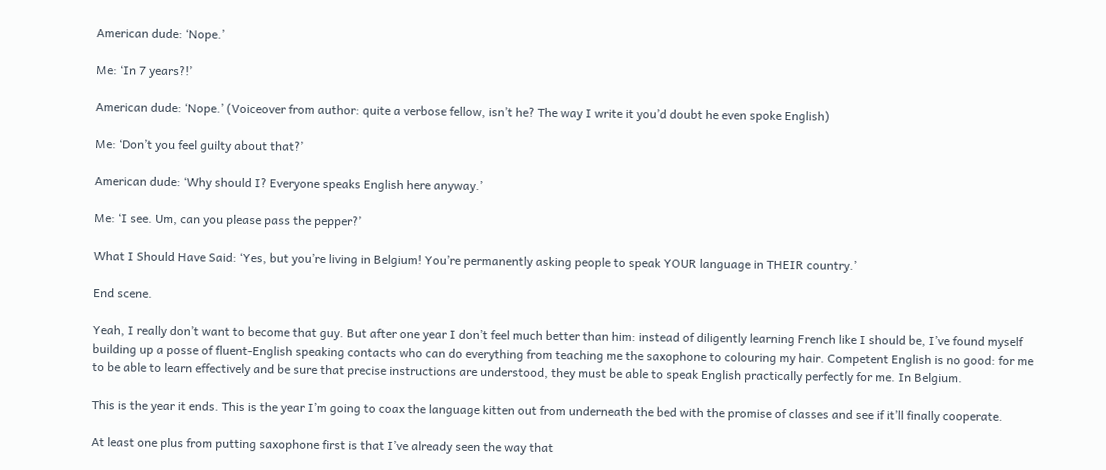American dude: ‘Nope.’

Me: ‘In 7 years?!’

American dude: ‘Nope.’ (Voiceover from author: quite a verbose fellow, isn’t he? The way I write it you’d doubt he even spoke English)

Me: ‘Don’t you feel guilty about that?’

American dude: ‘Why should I? Everyone speaks English here anyway.’

Me: ‘I see. Um, can you please pass the pepper?’

What I Should Have Said: ‘Yes, but you’re living in Belgium! You’re permanently asking people to speak YOUR language in THEIR country.’

End scene.

Yeah, I really don’t want to become that guy. But after one year I don’t feel much better than him: instead of diligently learning French like I should be, I’ve found myself building up a posse of fluent-English speaking contacts who can do everything from teaching me the saxophone to colouring my hair. Competent English is no good: for me to be able to learn effectively and be sure that precise instructions are understood, they must be able to speak English practically perfectly for me. In Belgium.

This is the year it ends. This is the year I’m going to coax the language kitten out from underneath the bed with the promise of classes and see if it’ll finally cooperate.

At least one plus from putting saxophone first is that I’ve already seen the way that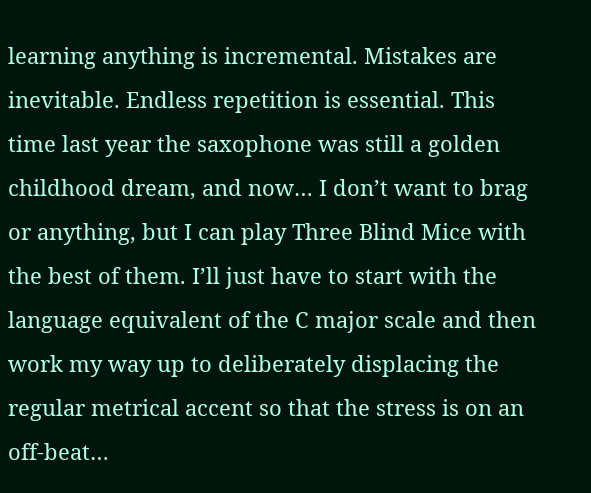learning anything is incremental. Mistakes are inevitable. Endless repetition is essential. This time last year the saxophone was still a golden childhood dream, and now… I don’t want to brag or anything, but I can play Three Blind Mice with the best of them. I’ll just have to start with the language equivalent of the C major scale and then work my way up to deliberately displacing the regular metrical accent so that the stress is on an off-beat…